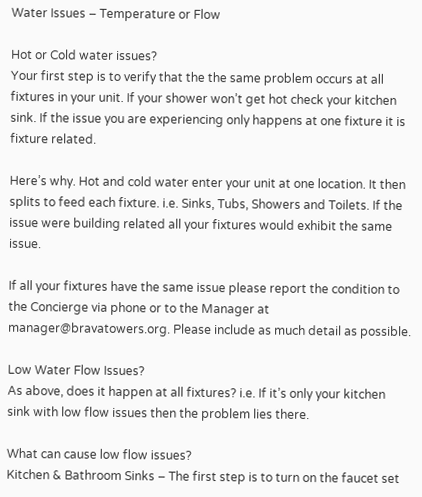Water Issues – Temperature or Flow

Hot or Cold water issues?
Your first step is to verify that the the same problem occurs at all fixtures in your unit. If your shower won’t get hot check your kitchen sink. If the issue you are experiencing only happens at one fixture it is fixture related.

Here’s why. Hot and cold water enter your unit at one location. It then splits to feed each fixture. i.e. Sinks, Tubs, Showers and Toilets. If the issue were building related all your fixtures would exhibit the same issue.

If all your fixtures have the same issue please report the condition to the Concierge via phone or to the Manager at manager@bravatowers.org. Please include as much detail as possible.

Low Water Flow Issues?
As above, does it happen at all fixtures? i.e. If it’s only your kitchen sink with low flow issues then the problem lies there.

What can cause low flow issues?
Kitchen & Bathroom Sinks – The first step is to turn on the faucet set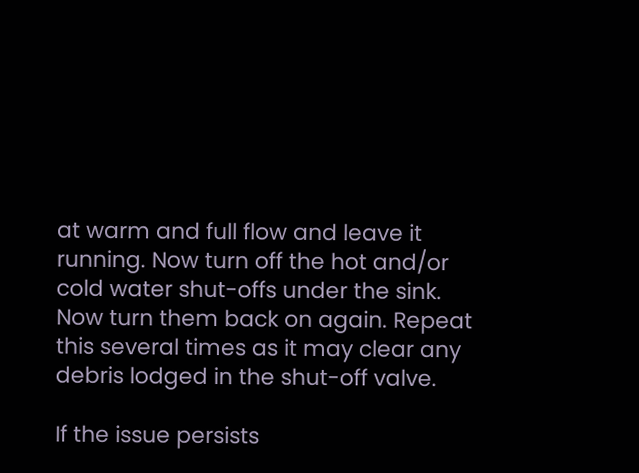at warm and full flow and leave it running. Now turn off the hot and/or cold water shut-offs under the sink. Now turn them back on again. Repeat this several times as it may clear any debris lodged in the shut-off valve.

If the issue persists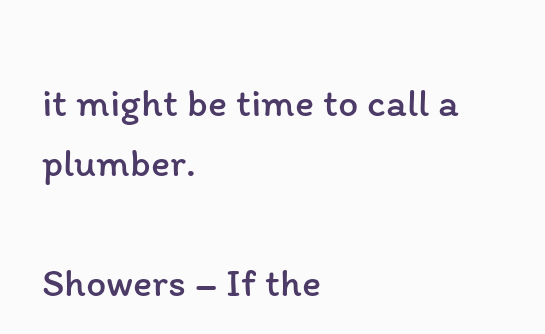it might be time to call a plumber.

Showers – If the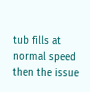tub fills at normal speed then the issue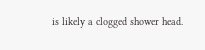is likely a clogged shower head.